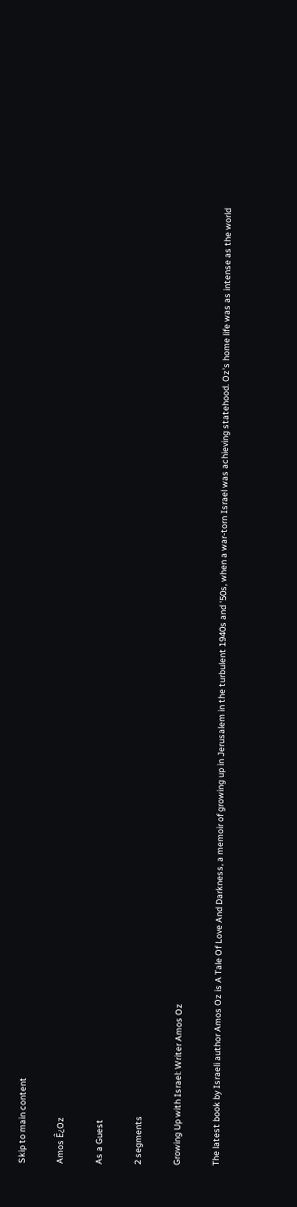Skip to main content

Amos Ê¿Oz

As a Guest

2 segments

Growing Up with Israel: Writer Amos Oz

The latest book by Israeli author Amos Oz is A Tale Of Love And Darkness, a memoir of growing up in Jerusalem in the turbulent 1940s and '50s, when a war-torn Israel was achieving statehood. Oz's home life was as intense as the world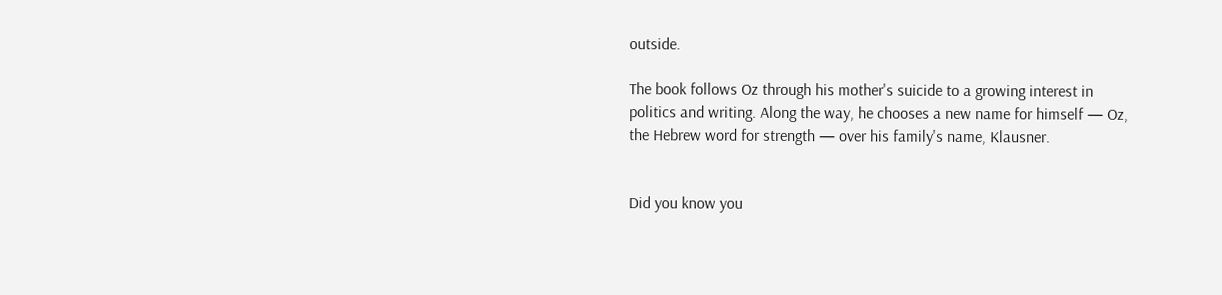outside.

The book follows Oz through his mother's suicide to a growing interest in politics and writing. Along the way, he chooses a new name for himself — Oz, the Hebrew word for strength — over his family's name, Klausner.


Did you know you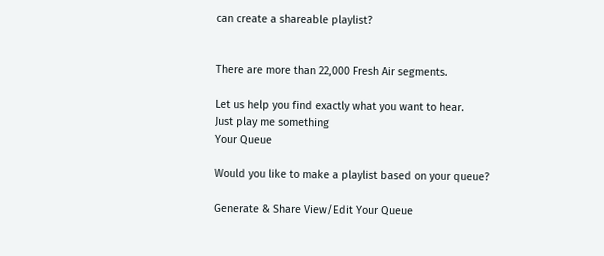can create a shareable playlist?


There are more than 22,000 Fresh Air segments.

Let us help you find exactly what you want to hear.
Just play me something
Your Queue

Would you like to make a playlist based on your queue?

Generate & Share View/Edit Your Queue